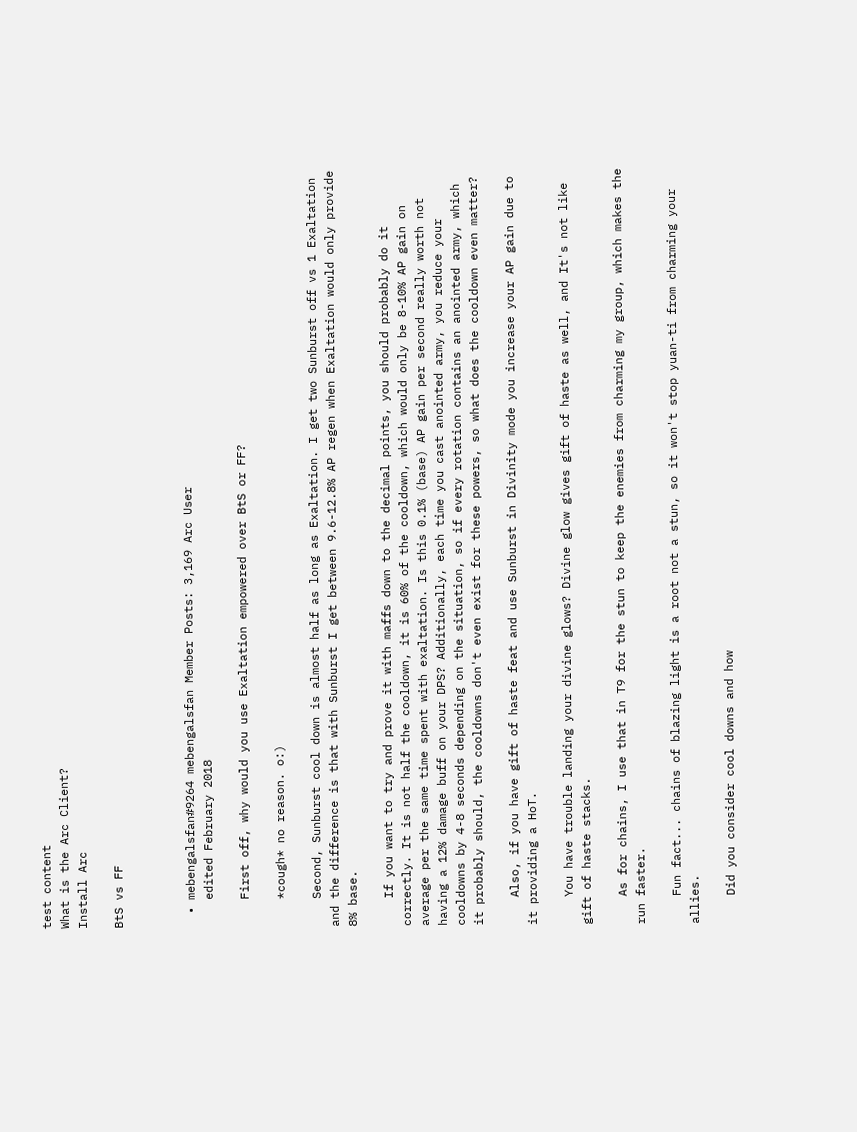test content
What is the Arc Client?
Install Arc

BtS vs FF



  • mebengalsfan#9264 mebengalsfan Member Posts: 3,169 Arc User
    edited February 2018

    First off, why would you use Exaltation empowered over BtS or FF?

    *cough* no reason. o:)

    Second, Sunburst cool down is almost half as long as Exaltation. I get two Sunburst off vs 1 Exaltation and the difference is that with Sunburst I get between 9.6-12.8% AP regen when Exaltation would only provide 8% base.

    If you want to try and prove it with maffs down to the decimal points, you should probably do it correctly. It is not half the cooldown, it is 60% of the cooldown, which would only be 8-10% AP gain on average per the same time spent with exaltation. Is this 0.1% (base) AP gain per second really worth not having a 12% damage buff on your DPS? Additionally, each time you cast anointed army, you reduce your cooldowns by 4-8 seconds depending on the situation, so if every rotation contains an anointed army, which it probably should, the cooldowns don't even exist for these powers, so what does the cooldown even matter?

    Also, if you have gift of haste feat and use Sunburst in Divinity mode you increase your AP gain due to it providing a HoT.

    You have trouble landing your divine glows? Divine glow gives gift of haste as well, and It's not like gift of haste stacks.

    As for chains, I use that in T9 for the stun to keep the enemies from charming my group, which makes the run faster.

    Fun fact... chains of blazing light is a root not a stun, so it won't stop yuan-ti from charming your allies.

    Did you consider cool downs and how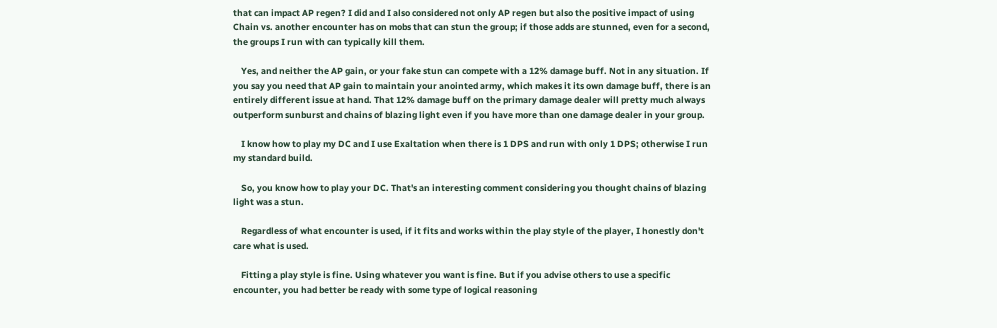that can impact AP regen? I did and I also considered not only AP regen but also the positive impact of using Chain vs. another encounter has on mobs that can stun the group; if those adds are stunned, even for a second, the groups I run with can typically kill them.

    Yes, and neither the AP gain, or your fake stun can compete with a 12% damage buff. Not in any situation. If you say you need that AP gain to maintain your anointed army, which makes it its own damage buff, there is an entirely different issue at hand. That 12% damage buff on the primary damage dealer will pretty much always outperform sunburst and chains of blazing light even if you have more than one damage dealer in your group.

    I know how to play my DC and I use Exaltation when there is 1 DPS and run with only 1 DPS; otherwise I run my standard build.

    So, you know how to play your DC. That's an interesting comment considering you thought chains of blazing light was a stun.

    Regardless of what encounter is used, if it fits and works within the play style of the player, I honestly don't care what is used.

    Fitting a play style is fine. Using whatever you want is fine. But if you advise others to use a specific encounter, you had better be ready with some type of logical reasoning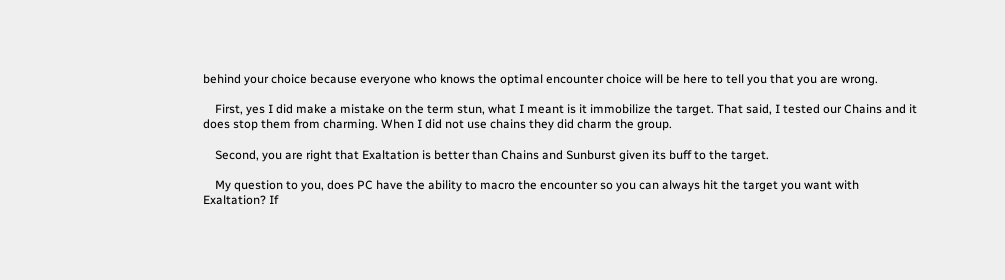behind your choice because everyone who knows the optimal encounter choice will be here to tell you that you are wrong.

    First, yes I did make a mistake on the term stun, what I meant is it immobilize the target. That said, I tested our Chains and it does stop them from charming. When I did not use chains they did charm the group.

    Second, you are right that Exaltation is better than Chains and Sunburst given its buff to the target.

    My question to you, does PC have the ability to macro the encounter so you can always hit the target you want with Exaltation? If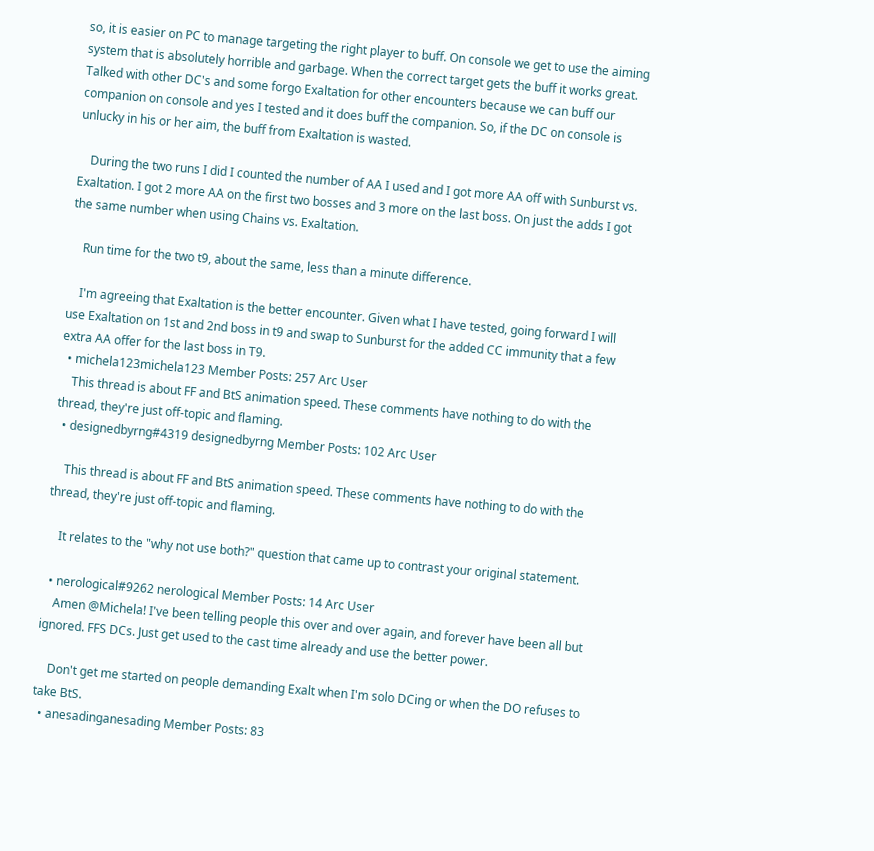so, it is easier on PC to manage targeting the right player to buff. On console we get to use the aiming system that is absolutely horrible and garbage. When the correct target gets the buff it works great. Talked with other DC's and some forgo Exaltation for other encounters because we can buff our companion on console and yes I tested and it does buff the companion. So, if the DC on console is unlucky in his or her aim, the buff from Exaltation is wasted.

    During the two runs I did I counted the number of AA I used and I got more AA off with Sunburst vs. Exaltation. I got 2 more AA on the first two bosses and 3 more on the last boss. On just the adds I got the same number when using Chains vs. Exaltation.

    Run time for the two t9, about the same, less than a minute difference.

    I'm agreeing that Exaltation is the better encounter. Given what I have tested, going forward I will use Exaltation on 1st and 2nd boss in t9 and swap to Sunburst for the added CC immunity that a few extra AA offer for the last boss in T9.
  • michela123michela123 Member Posts: 257 Arc User
    This thread is about FF and BtS animation speed. These comments have nothing to do with the thread, they're just off-topic and flaming.
  • designedbyrng#4319 designedbyrng Member Posts: 102 Arc User

    This thread is about FF and BtS animation speed. These comments have nothing to do with the thread, they're just off-topic and flaming.

    It relates to the "why not use both?" question that came up to contrast your original statement.

  • nerological#9262 nerological Member Posts: 14 Arc User
    Amen @Michela! I've been telling people this over and over again, and forever have been all but ignored. FFS DCs. Just get used to the cast time already and use the better power.

    Don't get me started on people demanding Exalt when I'm solo DCing or when the DO refuses to take BtS.
  • anesadinganesading Member Posts: 83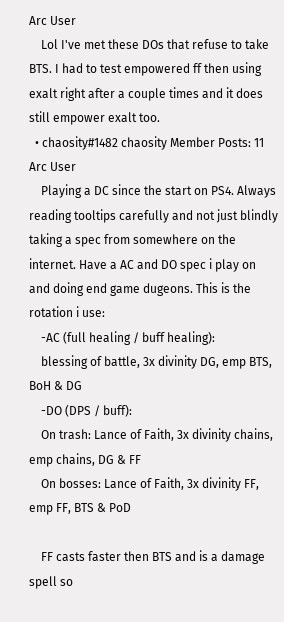Arc User
    Lol I've met these DOs that refuse to take BTS. I had to test empowered ff then using exalt right after a couple times and it does still empower exalt too.
  • chaosity#1482 chaosity Member Posts: 11 Arc User
    Playing a DC since the start on PS4. Always reading tooltips carefully and not just blindly taking a spec from somewhere on the internet. Have a AC and DO spec i play on and doing end game dugeons. This is the rotation i use:
    -AC (full healing / buff healing):
    blessing of battle, 3x divinity DG, emp BTS, BoH & DG
    -DO (DPS / buff):
    On trash: Lance of Faith, 3x divinity chains, emp chains, DG & FF
    On bosses: Lance of Faith, 3x divinity FF, emp FF, BTS & PoD

    FF casts faster then BTS and is a damage spell so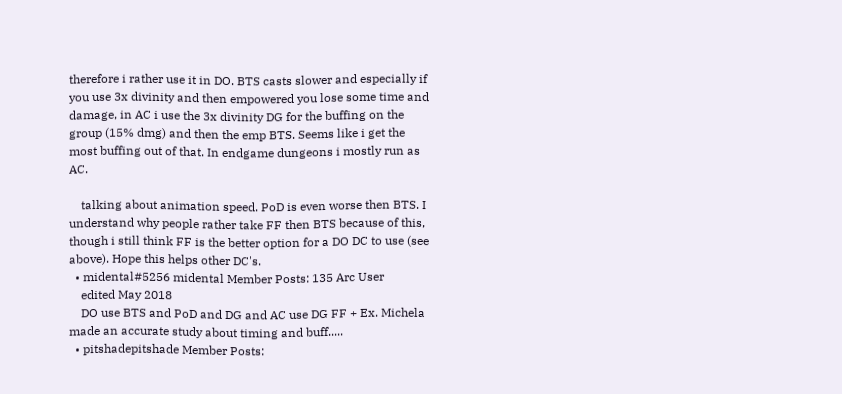therefore i rather use it in DO. BTS casts slower and especially if you use 3x divinity and then empowered you lose some time and damage, in AC i use the 3x divinity DG for the buffing on the group (15% dmg) and then the emp BTS. Seems like i get the most buffing out of that. In endgame dungeons i mostly run as AC.

    talking about animation speed. PoD is even worse then BTS. I understand why people rather take FF then BTS because of this, though i still think FF is the better option for a DO DC to use (see above). Hope this helps other DC's.
  • midental#5256 midental Member Posts: 135 Arc User
    edited May 2018
    DO use BTS and PoD and DG and AC use DG FF + Ex. Michela made an accurate study about timing and buff.....
  • pitshadepitshade Member Posts: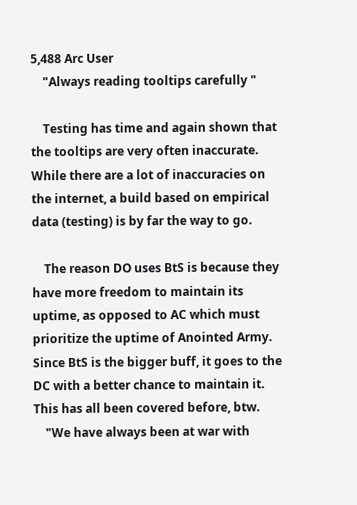5,488 Arc User
    "Always reading tooltips carefully "

    Testing has time and again shown that the tooltips are very often inaccurate. While there are a lot of inaccuracies on the internet, a build based on empirical data (testing) is by far the way to go.

    The reason DO uses BtS is because they have more freedom to maintain its uptime, as opposed to AC which must prioritize the uptime of Anointed Army. Since BtS is the bigger buff, it goes to the DC with a better chance to maintain it. This has all been covered before, btw.
    "We have always been at war with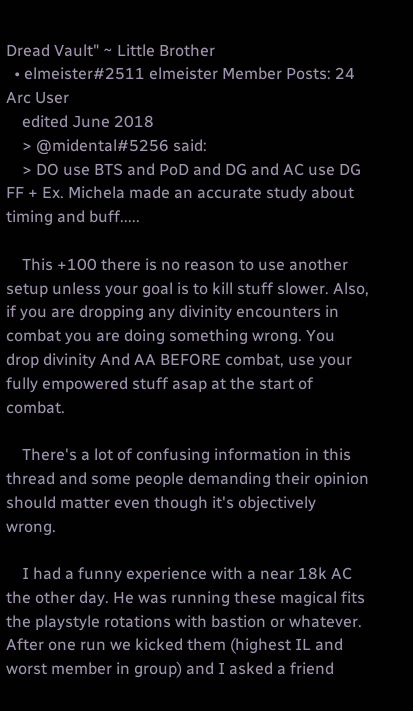Dread Vault" ~ Little Brother
  • elmeister#2511 elmeister Member Posts: 24 Arc User
    edited June 2018
    > @midental#5256 said:
    > DO use BTS and PoD and DG and AC use DG FF + Ex. Michela made an accurate study about timing and buff.....

    This +100 there is no reason to use another setup unless your goal is to kill stuff slower. Also, if you are dropping any divinity encounters in combat you are doing something wrong. You drop divinity And AA BEFORE combat, use your fully empowered stuff asap at the start of combat.

    There's a lot of confusing information in this thread and some people demanding their opinion should matter even though it's objectively wrong.

    I had a funny experience with a near 18k AC the other day. He was running these magical fits the playstyle rotations with bastion or whatever. After one run we kicked them (highest IL and worst member in group) and I asked a friend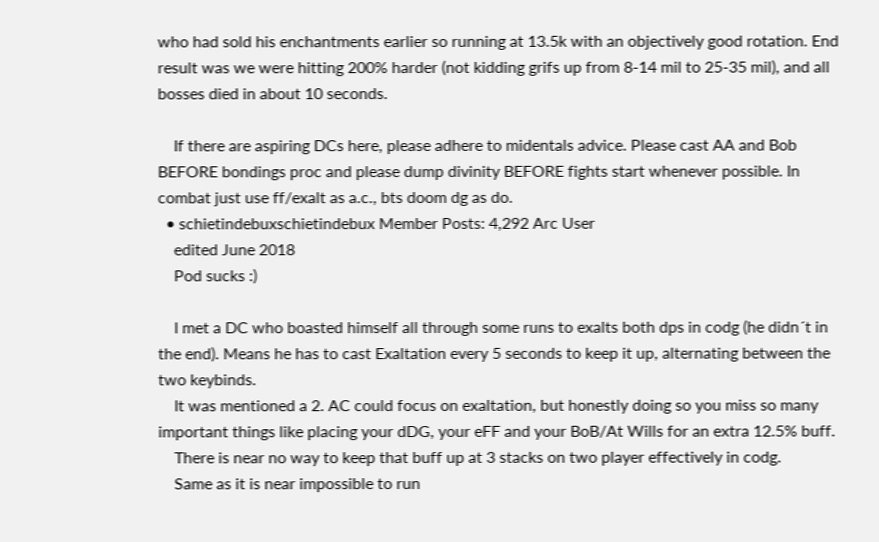who had sold his enchantments earlier so running at 13.5k with an objectively good rotation. End result was we were hitting 200% harder (not kidding grifs up from 8-14 mil to 25-35 mil), and all bosses died in about 10 seconds.

    If there are aspiring DCs here, please adhere to midentals advice. Please cast AA and Bob BEFORE bondings proc and please dump divinity BEFORE fights start whenever possible. In combat just use ff/exalt as a.c., bts doom dg as do.
  • schietindebuxschietindebux Member Posts: 4,292 Arc User
    edited June 2018
    Pod sucks :)

    I met a DC who boasted himself all through some runs to exalts both dps in codg (he didn´t in the end). Means he has to cast Exaltation every 5 seconds to keep it up, alternating between the two keybinds.
    It was mentioned a 2. AC could focus on exaltation, but honestly doing so you miss so many important things like placing your dDG, your eFF and your BoB/At Wills for an extra 12.5% buff.
    There is near no way to keep that buff up at 3 stacks on two player effectively in codg.
    Same as it is near impossible to run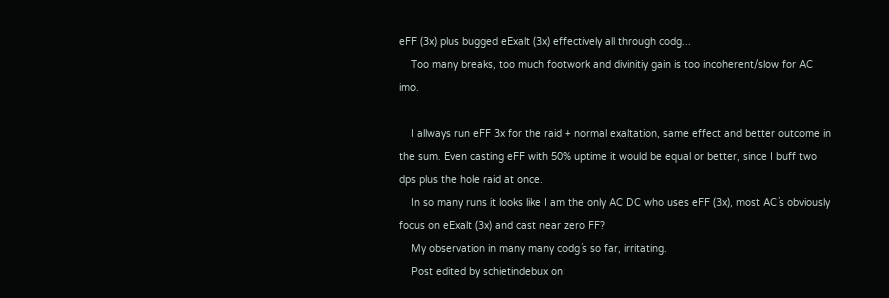eFF (3x) plus bugged eExalt (3x) effectively all through codg...
    Too many breaks, too much footwork and divinitiy gain is too incoherent/slow for AC imo.

    I allways run eFF 3x for the raid + normal exaltation, same effect and better outcome in the sum. Even casting eFF with 50% uptime it would be equal or better, since I buff two dps plus the hole raid at once.
    In so many runs it looks like I am the only AC DC who uses eFF (3x), most AC´s obviously focus on eExalt (3x) and cast near zero FF?
    My observation in many many codg´s so far, irritating.
    Post edited by schietindebux on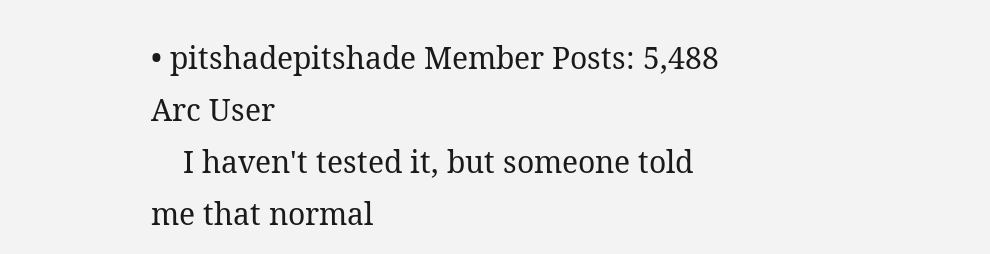• pitshadepitshade Member Posts: 5,488 Arc User
    I haven't tested it, but someone told me that normal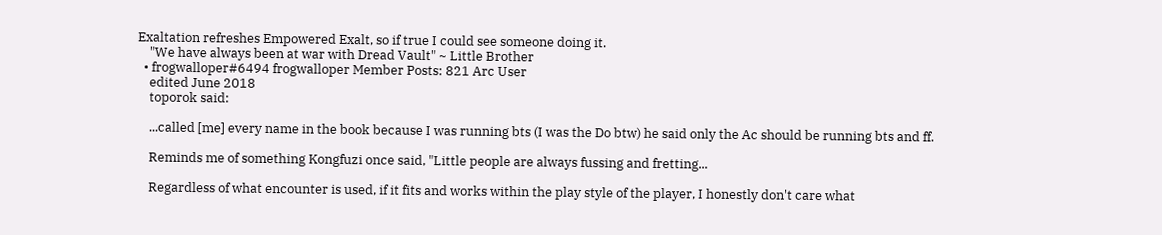Exaltation refreshes Empowered Exalt, so if true I could see someone doing it.
    "We have always been at war with Dread Vault" ~ Little Brother
  • frogwalloper#6494 frogwalloper Member Posts: 821 Arc User
    edited June 2018
    toporok said:

    ...called [me] every name in the book because I was running bts (I was the Do btw) he said only the Ac should be running bts and ff.

    Reminds me of something Kongfuzi once said, "Little people are always fussing and fretting...

    Regardless of what encounter is used, if it fits and works within the play style of the player, I honestly don't care what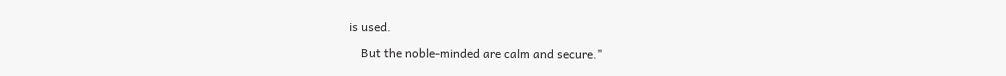is used.

    But the noble-minded are calm and secure."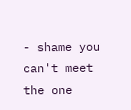- shame you can't meet the one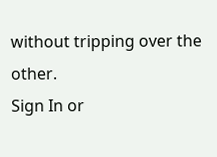without tripping over the other.
Sign In or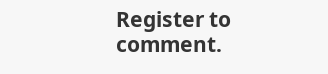Register to comment.